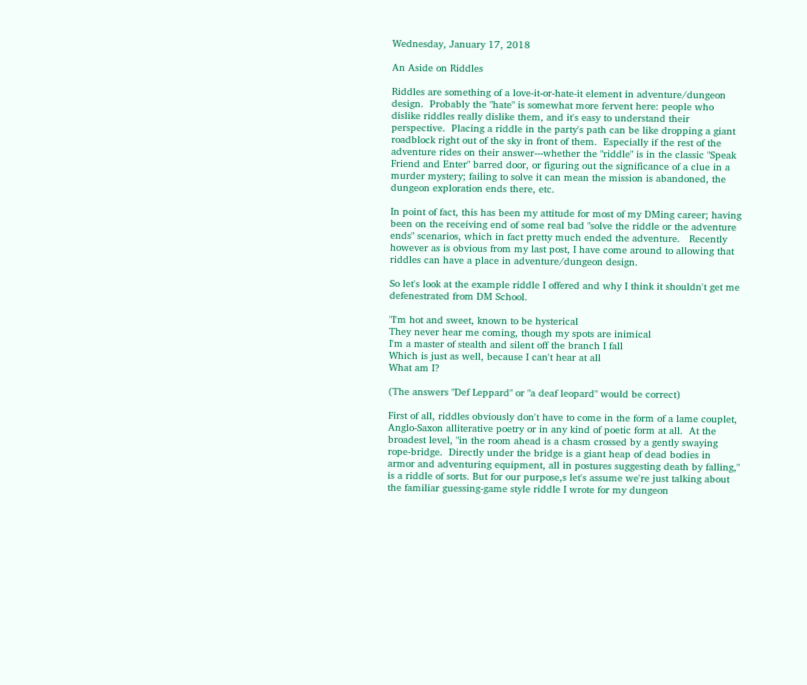Wednesday, January 17, 2018

An Aside on Riddles

Riddles are something of a love-it-or-hate-it element in adventure/dungeon design.  Probably the "hate" is somewhat more fervent here: people who dislike riddles really dislike them, and it's easy to understand their perspective.  Placing a riddle in the party's path can be like dropping a giant roadblock right out of the sky in front of them.  Especially if the rest of the adventure rides on their answer---whether the "riddle" is in the classic "Speak Friend and Enter" barred door, or figuring out the significance of a clue in a murder mystery; failing to solve it can mean the mission is abandoned, the dungeon exploration ends there, etc.

In point of fact, this has been my attitude for most of my DMing career; having been on the receiving end of some real bad "solve the riddle or the adventure ends" scenarios, which in fact pretty much ended the adventure.   Recently however as is obvious from my last post, I have come around to allowing that riddles can have a place in adventure/dungeon design.

So let's look at the example riddle I offered and why I think it shouldn't get me defenestrated from DM School.

"I'm hot and sweet, known to be hysterical
They never hear me coming, though my spots are inimical
I'm a master of stealth and silent off the branch I fall
Which is just as well, because I can't hear at all
What am I?

(The answers "Def Leppard" or "a deaf leopard" would be correct)

First of all, riddles obviously don't have to come in the form of a lame couplet, Anglo-Saxon alliterative poetry or in any kind of poetic form at all.  At the broadest level, "in the room ahead is a chasm crossed by a gently swaying rope-bridge.  Directly under the bridge is a giant heap of dead bodies in armor and adventuring equipment, all in postures suggesting death by falling," is a riddle of sorts. But for our purpose,s let's assume we're just talking about the familiar guessing-game style riddle I wrote for my dungeon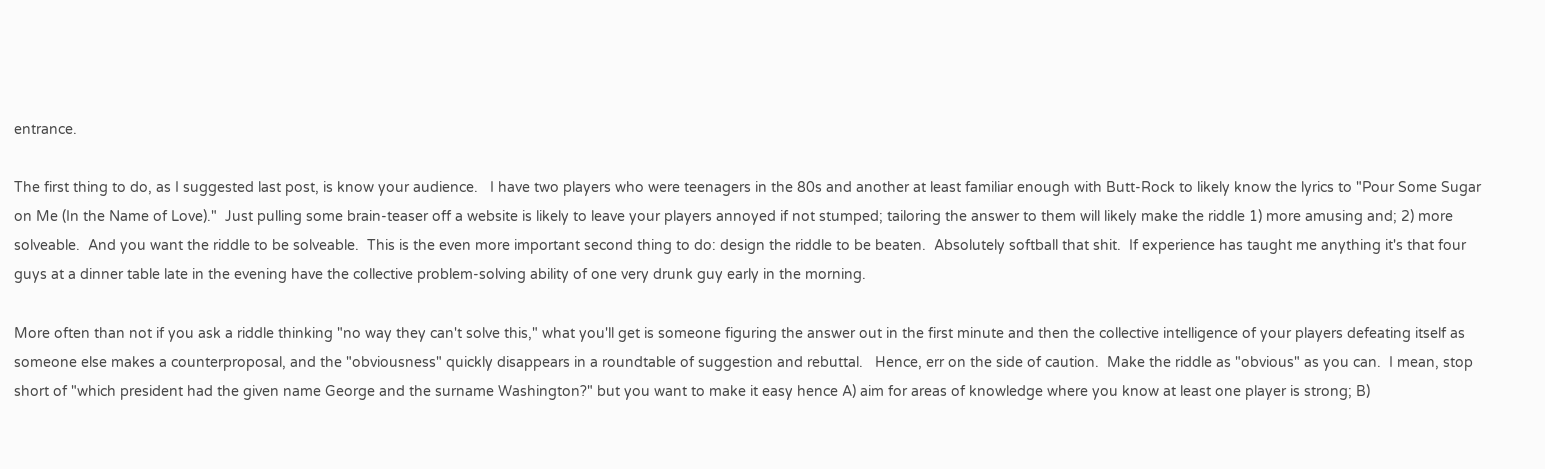entrance.

The first thing to do, as I suggested last post, is know your audience.   I have two players who were teenagers in the 80s and another at least familiar enough with Butt-Rock to likely know the lyrics to "Pour Some Sugar on Me (In the Name of Love)."  Just pulling some brain-teaser off a website is likely to leave your players annoyed if not stumped; tailoring the answer to them will likely make the riddle 1) more amusing and; 2) more solveable.  And you want the riddle to be solveable.  This is the even more important second thing to do: design the riddle to be beaten.  Absolutely softball that shit.  If experience has taught me anything it's that four guys at a dinner table late in the evening have the collective problem-solving ability of one very drunk guy early in the morning.

More often than not if you ask a riddle thinking "no way they can't solve this," what you'll get is someone figuring the answer out in the first minute and then the collective intelligence of your players defeating itself as someone else makes a counterproposal, and the "obviousness" quickly disappears in a roundtable of suggestion and rebuttal.   Hence, err on the side of caution.  Make the riddle as "obvious" as you can.  I mean, stop short of "which president had the given name George and the surname Washington?" but you want to make it easy hence A) aim for areas of knowledge where you know at least one player is strong; B)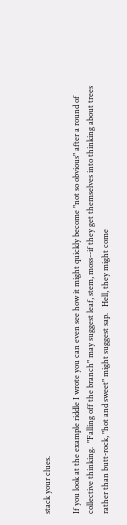stack your clues.

If you look at the example riddle I wrote you can even see how it might quickly become "not so obvious" after a round of collective thinking.  "Falling off the branch" may suggest leaf, stem, moss--if they get themselves into thinking about trees rather than butt-rock, "hot and sweet" might suggest sap.   Hell, they might come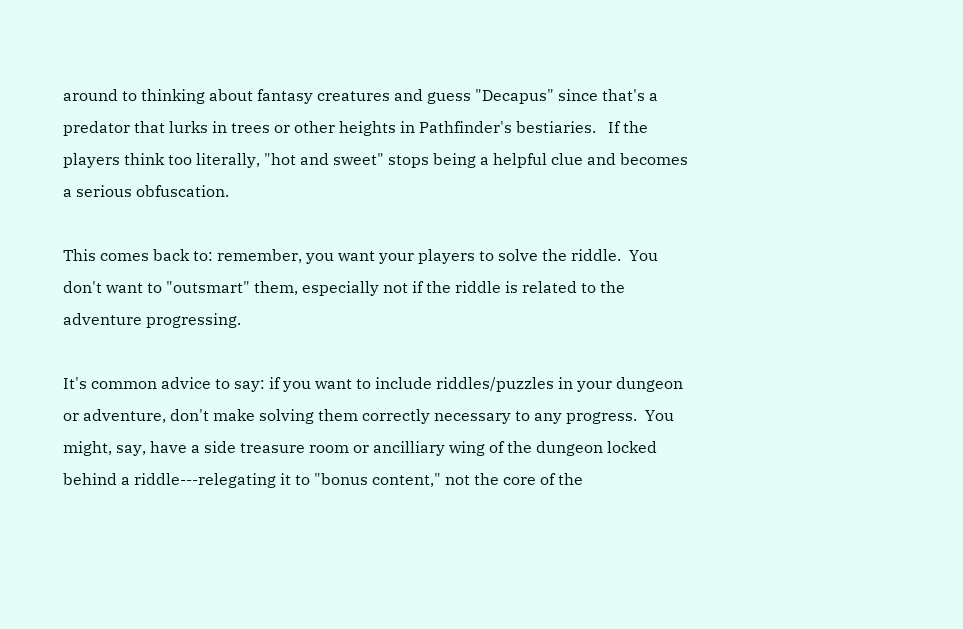around to thinking about fantasy creatures and guess "Decapus" since that's a predator that lurks in trees or other heights in Pathfinder's bestiaries.   If the players think too literally, "hot and sweet" stops being a helpful clue and becomes a serious obfuscation.

This comes back to: remember, you want your players to solve the riddle.  You don't want to "outsmart" them, especially not if the riddle is related to the adventure progressing.

It's common advice to say: if you want to include riddles/puzzles in your dungeon or adventure, don't make solving them correctly necessary to any progress.  You might, say, have a side treasure room or ancilliary wing of the dungeon locked behind a riddle---relegating it to "bonus content," not the core of the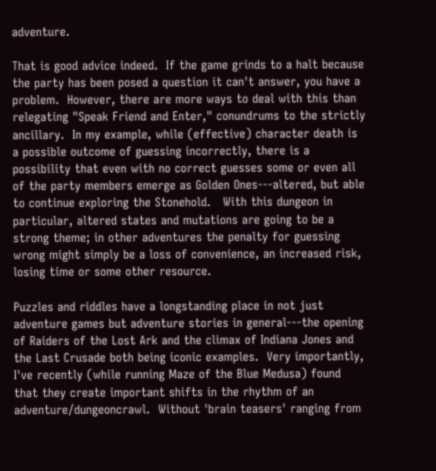adventure.

That is good advice indeed.  If the game grinds to a halt because the party has been posed a question it can't answer, you have a problem.  However, there are more ways to deal with this than relegating "Speak Friend and Enter," conundrums to the strictly ancillary.  In my example, while (effective) character death is a possible outcome of guessing incorrectly, there is a possibility that even with no correct guesses some or even all of the party members emerge as Golden Ones---altered, but able to continue exploring the Stonehold.   With this dungeon in particular, altered states and mutations are going to be a strong theme; in other adventures the penalty for guessing wrong might simply be a loss of convenience, an increased risk, losing time or some other resource.

Puzzles and riddles have a longstanding place in not just adventure games but adventure stories in general---the opening of Raiders of the Lost Ark and the climax of Indiana Jones and the Last Crusade both being iconic examples.  Very importantly, I've recently (while running Maze of the Blue Medusa) found that they create important shifts in the rhythm of an adventure/dungeoncrawl.  Without 'brain teasers' ranging from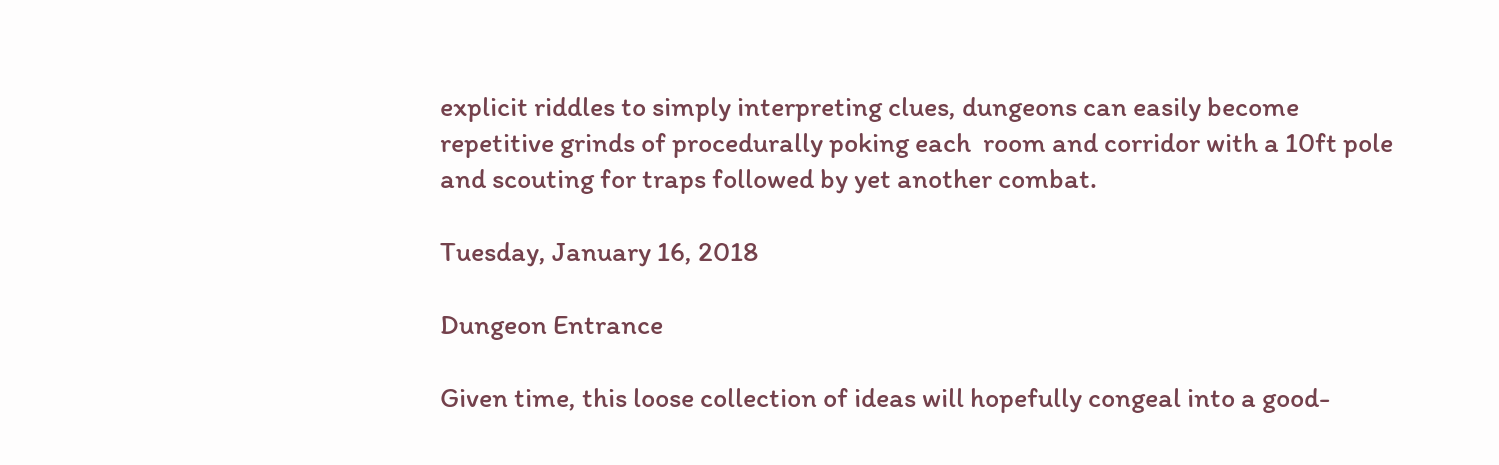explicit riddles to simply interpreting clues, dungeons can easily become repetitive grinds of procedurally poking each  room and corridor with a 10ft pole and scouting for traps followed by yet another combat.

Tuesday, January 16, 2018

Dungeon Entrance

Given time, this loose collection of ideas will hopefully congeal into a good-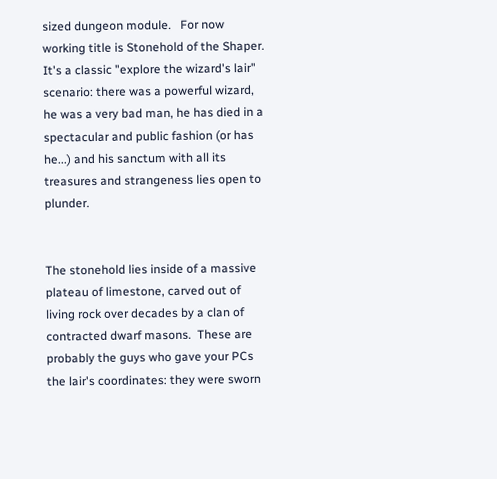sized dungeon module.   For now working title is Stonehold of the Shaper.  It's a classic "explore the wizard's lair" scenario: there was a powerful wizard, he was a very bad man, he has died in a spectacular and public fashion (or has he...) and his sanctum with all its treasures and strangeness lies open to plunder.


The stonehold lies inside of a massive plateau of limestone, carved out of living rock over decades by a clan of contracted dwarf masons.  These are probably the guys who gave your PCs the lair's coordinates: they were sworn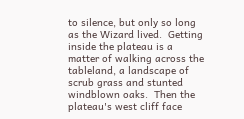to silence, but only so long as the Wizard lived.  Getting inside the plateau is a matter of walking across the tableland, a landscape of scrub grass and stunted windblown oaks.  Then the plateau's west cliff face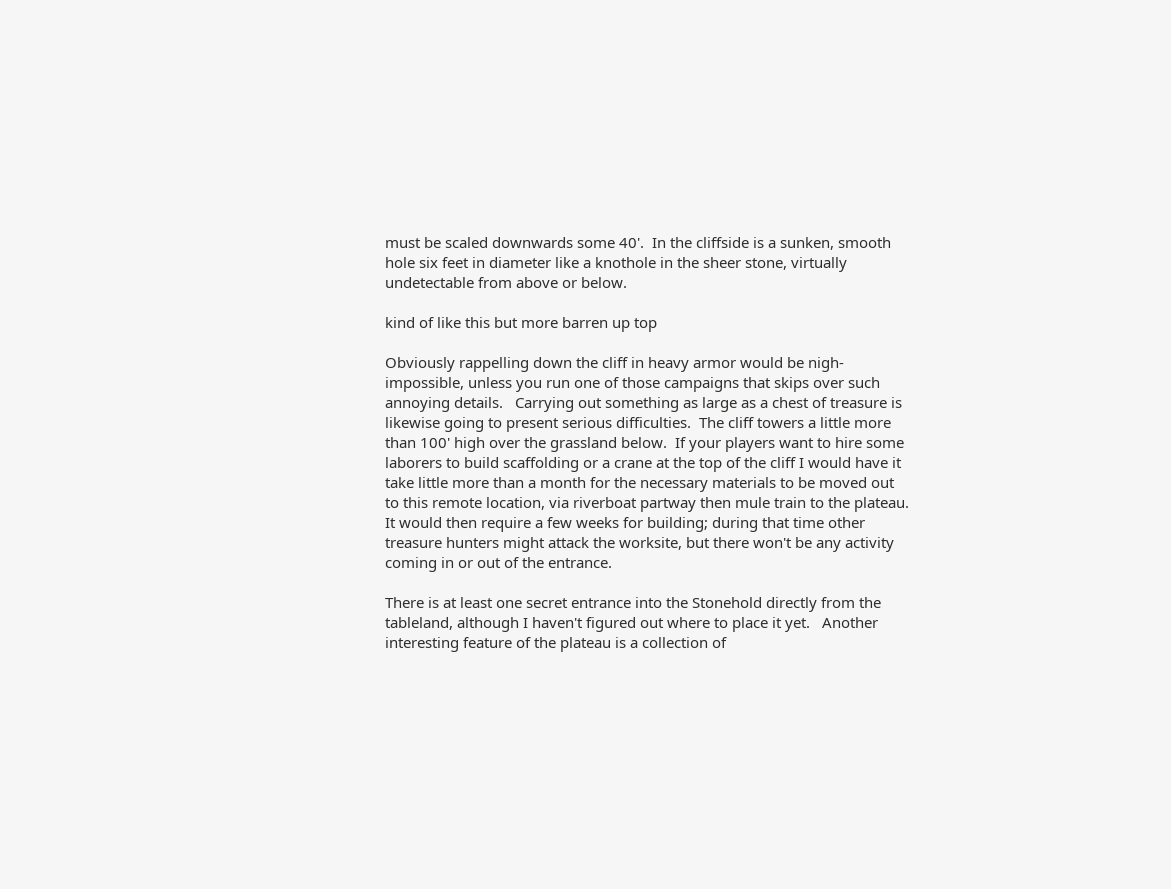must be scaled downwards some 40'.  In the cliffside is a sunken, smooth hole six feet in diameter like a knothole in the sheer stone, virtually undetectable from above or below.

kind of like this but more barren up top

Obviously rappelling down the cliff in heavy armor would be nigh-impossible, unless you run one of those campaigns that skips over such annoying details.   Carrying out something as large as a chest of treasure is likewise going to present serious difficulties.  The cliff towers a little more than 100' high over the grassland below.  If your players want to hire some laborers to build scaffolding or a crane at the top of the cliff I would have it take little more than a month for the necessary materials to be moved out to this remote location, via riverboat partway then mule train to the plateau.  It would then require a few weeks for building; during that time other treasure hunters might attack the worksite, but there won't be any activity coming in or out of the entrance.

There is at least one secret entrance into the Stonehold directly from the tableland, although I haven't figured out where to place it yet.   Another interesting feature of the plateau is a collection of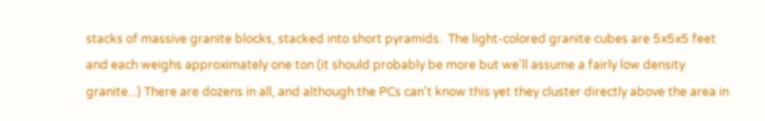stacks of massive granite blocks, stacked into short pyramids.  The light-colored granite cubes are 5x5x5 feet and each weighs approximately one ton (it should probably be more but we'll assume a fairly low density granite...) There are dozens in all, and although the PCs can't know this yet they cluster directly above the area in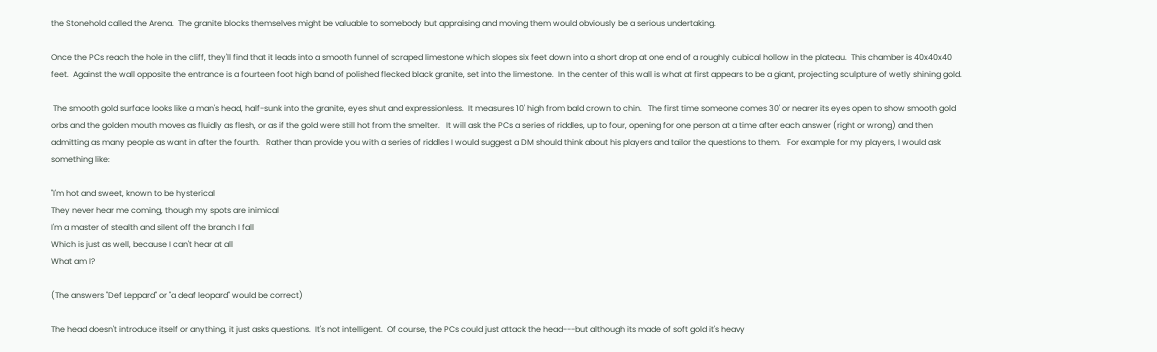the Stonehold called the Arena.  The granite blocks themselves might be valuable to somebody but appraising and moving them would obviously be a serious undertaking.

Once the PCs reach the hole in the cliff, they'll find that it leads into a smooth funnel of scraped limestone which slopes six feet down into a short drop at one end of a roughly cubical hollow in the plateau.  This chamber is 40x40x40 feet.  Against the wall opposite the entrance is a fourteen foot high band of polished flecked black granite, set into the limestone.  In the center of this wall is what at first appears to be a giant, projecting sculpture of wetly shining gold.

 The smooth gold surface looks like a man's head, half-sunk into the granite, eyes shut and expressionless.  It measures 10' high from bald crown to chin.   The first time someone comes 30' or nearer its eyes open to show smooth gold orbs and the golden mouth moves as fluidly as flesh, or as if the gold were still hot from the smelter.   It will ask the PCs a series of riddles, up to four, opening for one person at a time after each answer (right or wrong) and then admitting as many people as want in after the fourth.   Rather than provide you with a series of riddles I would suggest a DM should think about his players and tailor the questions to them.   For example for my players, I would ask something like:

"I'm hot and sweet, known to be hysterical
They never hear me coming, though my spots are inimical
I'm a master of stealth and silent off the branch I fall
Which is just as well, because I can't hear at all
What am I?

(The answers "Def Leppard" or "a deaf leopard" would be correct)

The head doesn't introduce itself or anything, it just asks questions.  It's not intelligent.  Of course, the PCs could just attack the head---but although its made of soft gold it's heavy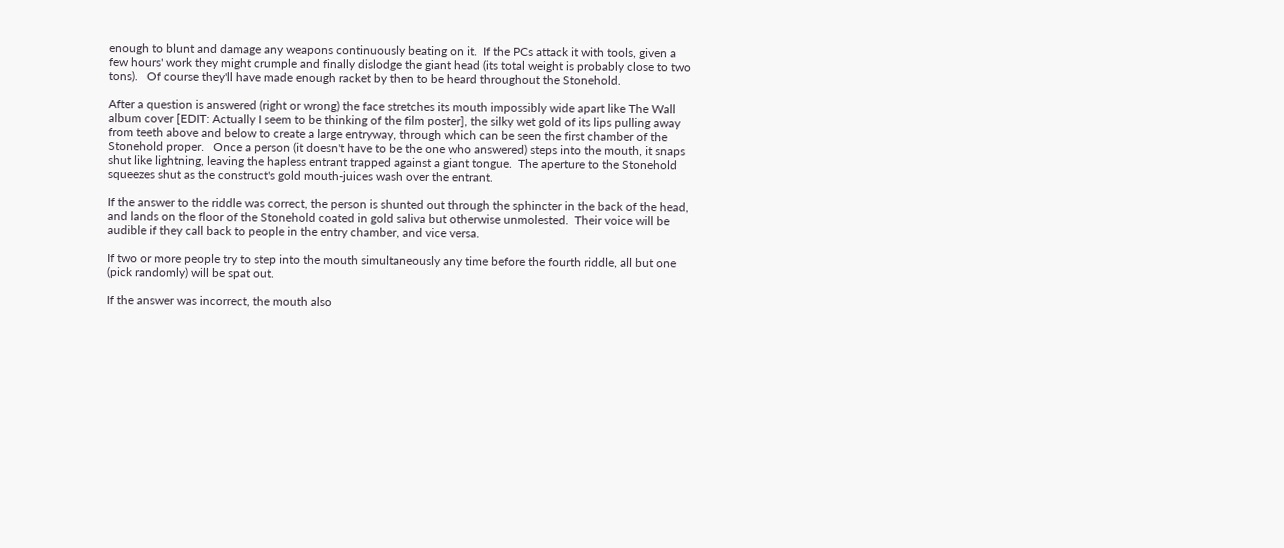enough to blunt and damage any weapons continuously beating on it.  If the PCs attack it with tools, given a few hours' work they might crumple and finally dislodge the giant head (its total weight is probably close to two tons).   Of course they'll have made enough racket by then to be heard throughout the Stonehold.

After a question is answered (right or wrong) the face stretches its mouth impossibly wide apart like The Wall album cover [EDIT: Actually I seem to be thinking of the film poster], the silky wet gold of its lips pulling away from teeth above and below to create a large entryway, through which can be seen the first chamber of the Stonehold proper.   Once a person (it doesn't have to be the one who answered) steps into the mouth, it snaps shut like lightning, leaving the hapless entrant trapped against a giant tongue.  The aperture to the Stonehold squeezes shut as the construct's gold mouth-juices wash over the entrant.

If the answer to the riddle was correct, the person is shunted out through the sphincter in the back of the head, and lands on the floor of the Stonehold coated in gold saliva but otherwise unmolested.  Their voice will be audible if they call back to people in the entry chamber, and vice versa.

If two or more people try to step into the mouth simultaneously any time before the fourth riddle, all but one (pick randomly) will be spat out.

If the answer was incorrect, the mouth also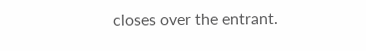closes over the entrant.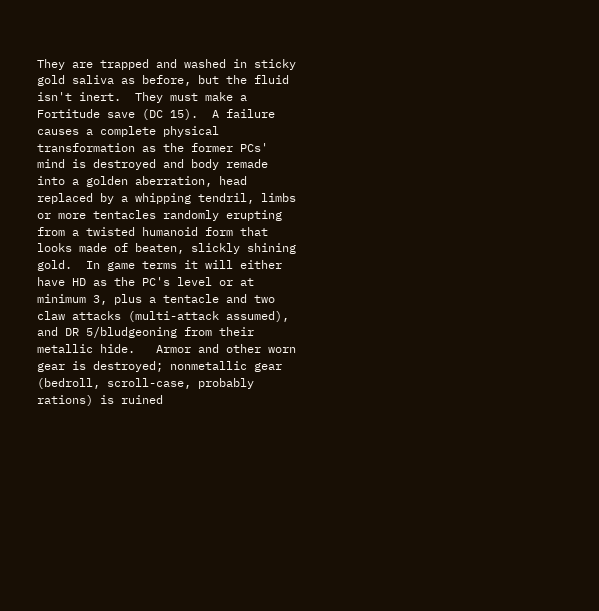They are trapped and washed in sticky gold saliva as before, but the fluid isn't inert.  They must make a Fortitude save (DC 15).  A failure causes a complete physical transformation as the former PCs' mind is destroyed and body remade into a golden aberration, head replaced by a whipping tendril, limbs or more tentacles randomly erupting from a twisted humanoid form that looks made of beaten, slickly shining gold.  In game terms it will either have HD as the PC's level or at minimum 3, plus a tentacle and two claw attacks (multi-attack assumed), and DR 5/bludgeoning from their metallic hide.   Armor and other worn gear is destroyed; nonmetallic gear (bedroll, scroll-case, probably rations) is ruined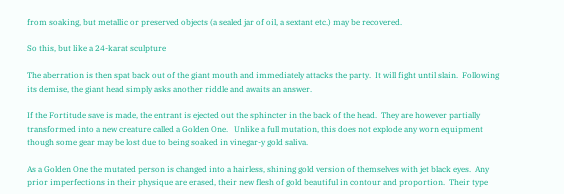from soaking, but metallic or preserved objects (a sealed jar of oil, a sextant etc.) may be recovered.

So this, but like a 24-karat sculpture

The aberration is then spat back out of the giant mouth and immediately attacks the party.  It will fight until slain.  Following its demise, the giant head simply asks another riddle and awaits an answer.

If the Fortitude save is made, the entrant is ejected out the sphincter in the back of the head.  They are however partially transformed into a new creature called a Golden One.   Unlike a full mutation, this does not explode any worn equipment though some gear may be lost due to being soaked in vinegar-y gold saliva.

As a Golden One the mutated person is changed into a hairless, shining gold version of themselves with jet black eyes.  Any prior imperfections in their physique are erased, their new flesh of gold beautiful in contour and proportion.  Their type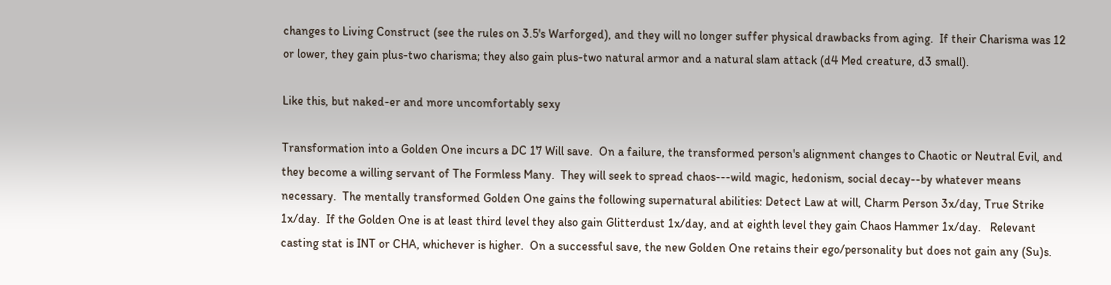changes to Living Construct (see the rules on 3.5's Warforged), and they will no longer suffer physical drawbacks from aging.  If their Charisma was 12 or lower, they gain plus-two charisma; they also gain plus-two natural armor and a natural slam attack (d4 Med creature, d3 small).

Like this, but naked-er and more uncomfortably sexy

Transformation into a Golden One incurs a DC 17 Will save.  On a failure, the transformed person's alignment changes to Chaotic or Neutral Evil, and they become a willing servant of The Formless Many.  They will seek to spread chaos---wild magic, hedonism, social decay--by whatever means necessary.  The mentally transformed Golden One gains the following supernatural abilities: Detect Law at will, Charm Person 3x/day, True Strike 1x/day.  If the Golden One is at least third level they also gain Glitterdust 1x/day, and at eighth level they gain Chaos Hammer 1x/day.   Relevant casting stat is INT or CHA, whichever is higher.  On a successful save, the new Golden One retains their ego/personality but does not gain any (Su)s.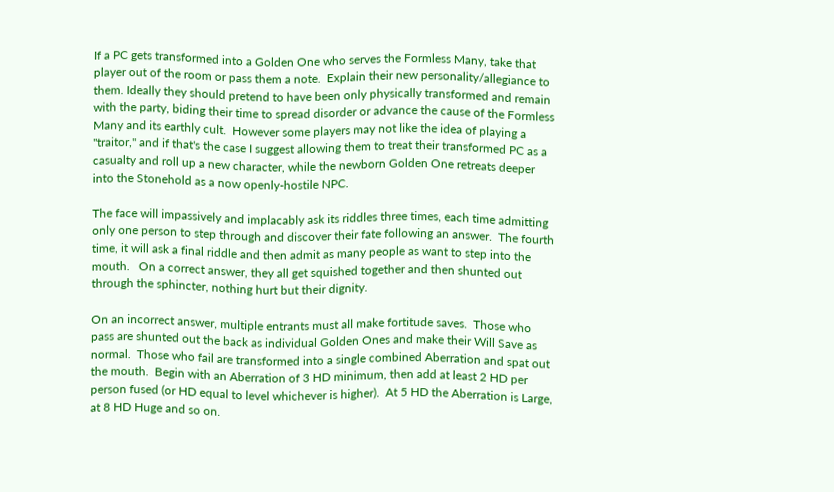If a PC gets transformed into a Golden One who serves the Formless Many, take that player out of the room or pass them a note.  Explain their new personality/allegiance to them. Ideally they should pretend to have been only physically transformed and remain with the party, biding their time to spread disorder or advance the cause of the Formless Many and its earthly cult.  However some players may not like the idea of playing a "traitor," and if that's the case I suggest allowing them to treat their transformed PC as a casualty and roll up a new character, while the newborn Golden One retreats deeper into the Stonehold as a now openly-hostile NPC.

The face will impassively and implacably ask its riddles three times, each time admitting only one person to step through and discover their fate following an answer.  The fourth time, it will ask a final riddle and then admit as many people as want to step into the mouth.   On a correct answer, they all get squished together and then shunted out through the sphincter, nothing hurt but their dignity.

On an incorrect answer, multiple entrants must all make fortitude saves.  Those who pass are shunted out the back as individual Golden Ones and make their Will Save as normal.  Those who fail are transformed into a single combined Aberration and spat out the mouth.  Begin with an Aberration of 3 HD minimum, then add at least 2 HD per person fused (or HD equal to level whichever is higher).  At 5 HD the Aberration is Large, at 8 HD Huge and so on.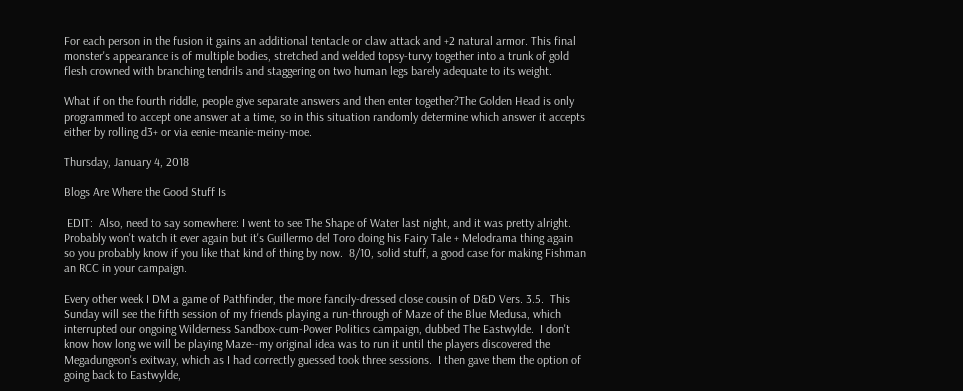For each person in the fusion it gains an additional tentacle or claw attack and +2 natural armor. This final monster's appearance is of multiple bodies, stretched and welded topsy-turvy together into a trunk of gold flesh crowned with branching tendrils and staggering on two human legs barely adequate to its weight.

What if on the fourth riddle, people give separate answers and then enter together?The Golden Head is only programmed to accept one answer at a time, so in this situation randomly determine which answer it accepts either by rolling d3+ or via eenie-meanie-meiny-moe.

Thursday, January 4, 2018

Blogs Are Where the Good Stuff Is

 EDIT:  Also, need to say somewhere: I went to see The Shape of Water last night, and it was pretty alright.  Probably won't watch it ever again but it's Guillermo del Toro doing his Fairy Tale + Melodrama thing again so you probably know if you like that kind of thing by now.  8/10, solid stuff, a good case for making Fishman an RCC in your campaign.

Every other week I DM a game of Pathfinder, the more fancily-dressed close cousin of D&D Vers. 3.5.  This Sunday will see the fifth session of my friends playing a run-through of Maze of the Blue Medusa, which interrupted our ongoing Wilderness Sandbox-cum-Power Politics campaign, dubbed The Eastwylde.  I don't know how long we will be playing Maze--my original idea was to run it until the players discovered the Megadungeon's exitway, which as I had correctly guessed took three sessions.  I then gave them the option of going back to Eastwylde,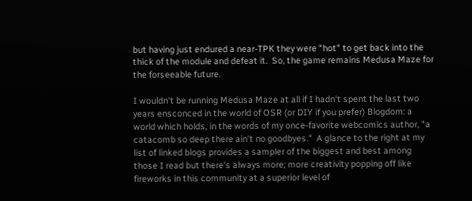but having just endured a near-TPK they were "hot" to get back into the thick of the module and defeat it.  So, the game remains Medusa Maze for the forseeable future.

I wouldn't be running Medusa Maze at all if I hadn't spent the last two years ensconced in the world of OSR (or DIY if you prefer) Blogdom: a world which holds, in the words of my once-favorite webcomics author, "a catacomb so deep there ain't no goodbyes."  A glance to the right at my list of linked blogs provides a sampler of the biggest and best among those I read but there's always more; more creativity popping off like fireworks in this community at a superior level of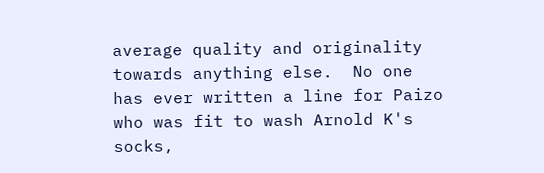average quality and originality towards anything else.  No one has ever written a line for Paizo who was fit to wash Arnold K's socks,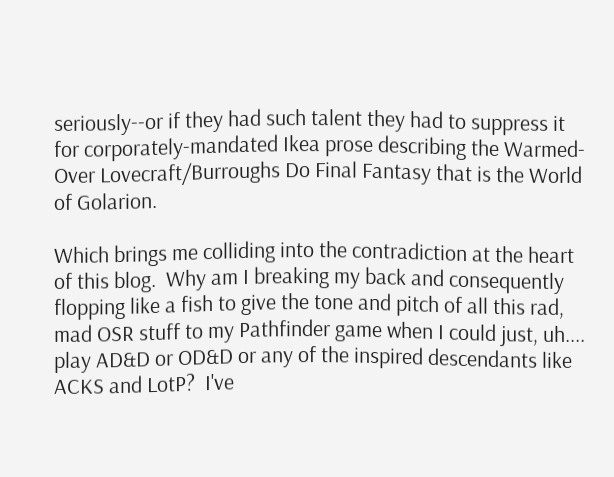seriously--or if they had such talent they had to suppress it for corporately-mandated Ikea prose describing the Warmed-Over Lovecraft/Burroughs Do Final Fantasy that is the World of Golarion.

Which brings me colliding into the contradiction at the heart of this blog.  Why am I breaking my back and consequently flopping like a fish to give the tone and pitch of all this rad, mad OSR stuff to my Pathfinder game when I could just, uh.... play AD&D or OD&D or any of the inspired descendants like ACKS and LotP?  I've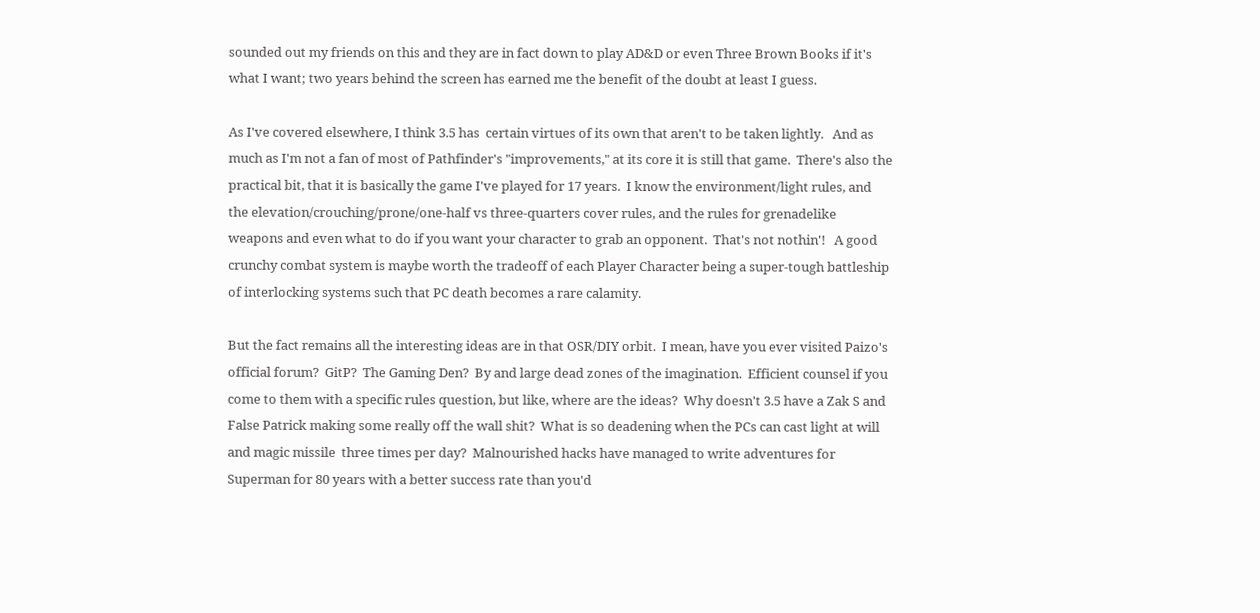sounded out my friends on this and they are in fact down to play AD&D or even Three Brown Books if it's what I want; two years behind the screen has earned me the benefit of the doubt at least I guess.

As I've covered elsewhere, I think 3.5 has  certain virtues of its own that aren't to be taken lightly.   And as much as I'm not a fan of most of Pathfinder's "improvements," at its core it is still that game.  There's also the practical bit, that it is basically the game I've played for 17 years.  I know the environment/light rules, and the elevation/crouching/prone/one-half vs three-quarters cover rules, and the rules for grenadelike weapons and even what to do if you want your character to grab an opponent.  That's not nothin'!   A good crunchy combat system is maybe worth the tradeoff of each Player Character being a super-tough battleship of interlocking systems such that PC death becomes a rare calamity.

But the fact remains all the interesting ideas are in that OSR/DIY orbit.  I mean, have you ever visited Paizo's official forum?  GitP?  The Gaming Den?  By and large dead zones of the imagination.  Efficient counsel if you come to them with a specific rules question, but like, where are the ideas?  Why doesn't 3.5 have a Zak S and False Patrick making some really off the wall shit?  What is so deadening when the PCs can cast light at will and magic missile  three times per day?  Malnourished hacks have managed to write adventures for Superman for 80 years with a better success rate than you'd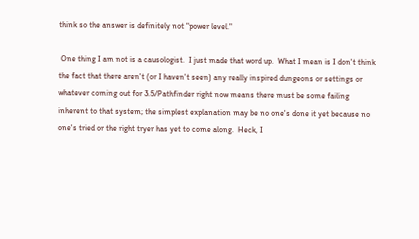think so the answer is definitely not "power level."

 One thing I am not is a causologist.  I just made that word up.  What I mean is I don't think the fact that there aren't (or I haven't seen) any really inspired dungeons or settings or whatever coming out for 3.5/Pathfinder right now means there must be some failing inherent to that system; the simplest explanation may be no one's done it yet because no one's tried or the right tryer has yet to come along.  Heck, I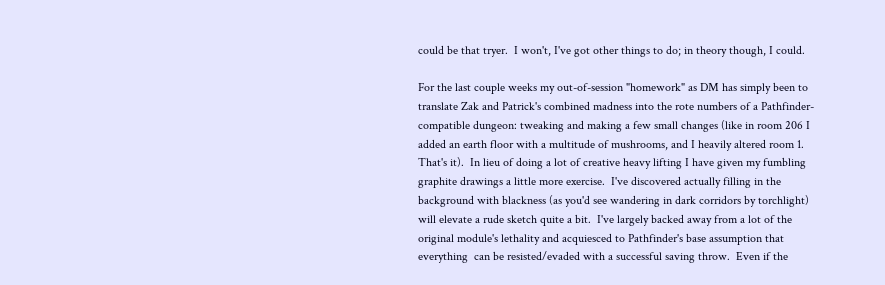could be that tryer.  I won't, I've got other things to do; in theory though, I could.

For the last couple weeks my out-of-session "homework" as DM has simply been to translate Zak and Patrick's combined madness into the rote numbers of a Pathfinder-compatible dungeon: tweaking and making a few small changes (like in room 206 I added an earth floor with a multitude of mushrooms, and I heavily altered room 1.  That's it).  In lieu of doing a lot of creative heavy lifting I have given my fumbling graphite drawings a little more exercise.  I've discovered actually filling in the background with blackness (as you'd see wandering in dark corridors by torchlight) will elevate a rude sketch quite a bit.  I've largely backed away from a lot of the original module's lethality and acquiesced to Pathfinder's base assumption that everything  can be resisted/evaded with a successful saving throw.  Even if the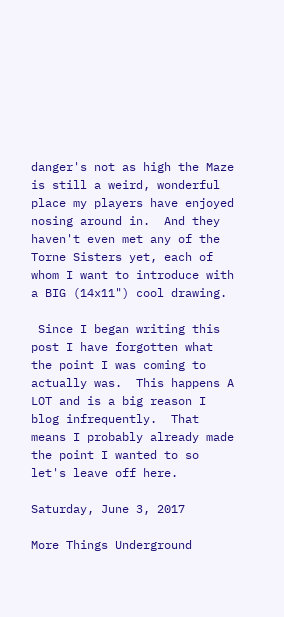danger's not as high the Maze is still a weird, wonderful place my players have enjoyed nosing around in.  And they haven't even met any of the Torne Sisters yet, each of whom I want to introduce with a BIG (14x11") cool drawing.

 Since I began writing this post I have forgotten what the point I was coming to actually was.  This happens A LOT and is a big reason I blog infrequently.  That means I probably already made the point I wanted to so let's leave off here.

Saturday, June 3, 2017

More Things Underground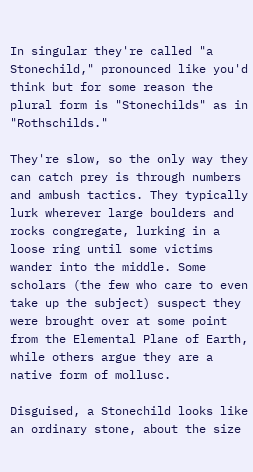In singular they're called "a Stonechild," pronounced like you'd think but for some reason the plural form is "Stonechilds" as in "Rothschilds."

They're slow, so the only way they can catch prey is through numbers and ambush tactics. They typically lurk wherever large boulders and rocks congregate, lurking in a loose ring until some victims wander into the middle. Some scholars (the few who care to even take up the subject) suspect they were brought over at some point from the Elemental Plane of Earth, while others argue they are a native form of mollusc.

Disguised, a Stonechild looks like an ordinary stone, about the size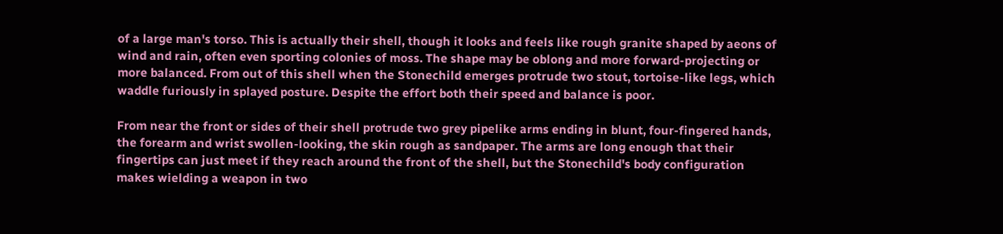of a large man's torso. This is actually their shell, though it looks and feels like rough granite shaped by aeons of wind and rain, often even sporting colonies of moss. The shape may be oblong and more forward-projecting or more balanced. From out of this shell when the Stonechild emerges protrude two stout, tortoise-like legs, which waddle furiously in splayed posture. Despite the effort both their speed and balance is poor.

From near the front or sides of their shell protrude two grey pipelike arms ending in blunt, four-fingered hands, the forearm and wrist swollen-looking, the skin rough as sandpaper. The arms are long enough that their fingertips can just meet if they reach around the front of the shell, but the Stonechild's body configuration makes wielding a weapon in two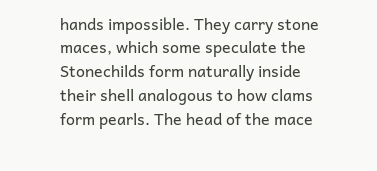hands impossible. They carry stone maces, which some speculate the Stonechilds form naturally inside their shell analogous to how clams form pearls. The head of the mace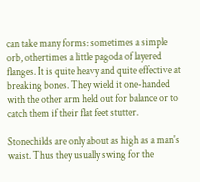can take many forms: sometimes a simple orb, othertimes a little pagoda of layered flanges. It is quite heavy and quite effective at breaking bones. They wield it one-handed with the other arm held out for balance or to catch them if their flat feet stutter.

Stonechilds are only about as high as a man's waist. Thus they usually swing for the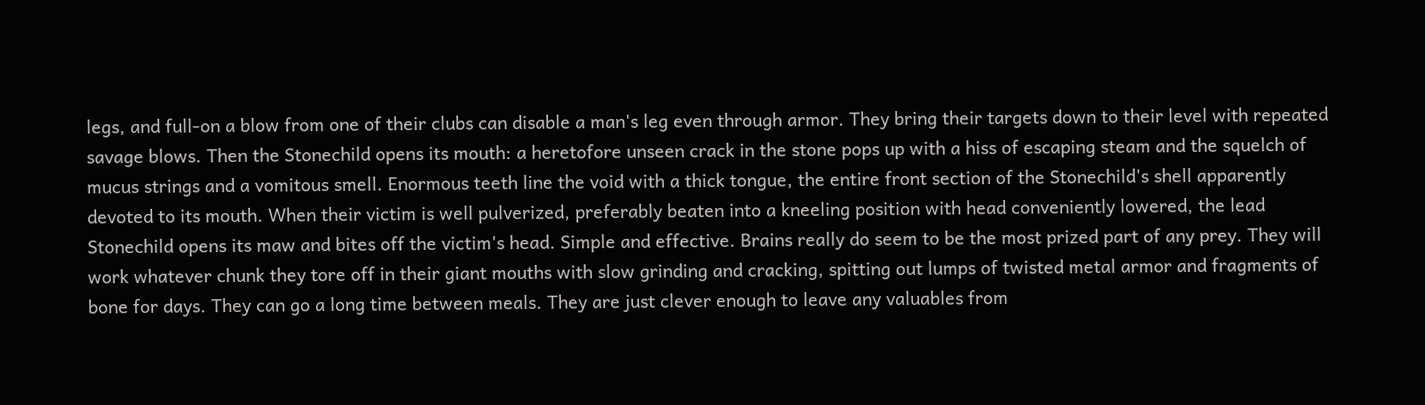legs, and full-on a blow from one of their clubs can disable a man's leg even through armor. They bring their targets down to their level with repeated savage blows. Then the Stonechild opens its mouth: a heretofore unseen crack in the stone pops up with a hiss of escaping steam and the squelch of mucus strings and a vomitous smell. Enormous teeth line the void with a thick tongue, the entire front section of the Stonechild's shell apparently devoted to its mouth. When their victim is well pulverized, preferably beaten into a kneeling position with head conveniently lowered, the lead Stonechild opens its maw and bites off the victim's head. Simple and effective. Brains really do seem to be the most prized part of any prey. They will work whatever chunk they tore off in their giant mouths with slow grinding and cracking, spitting out lumps of twisted metal armor and fragments of bone for days. They can go a long time between meals. They are just clever enough to leave any valuables from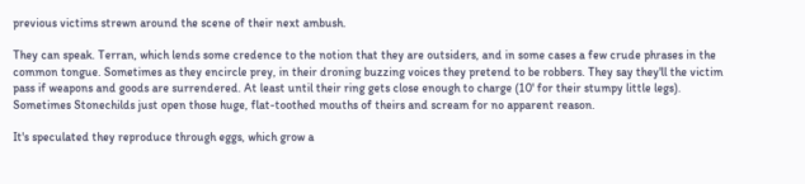previous victims strewn around the scene of their next ambush.

They can speak. Terran, which lends some credence to the notion that they are outsiders, and in some cases a few crude phrases in the common tongue. Sometimes as they encircle prey, in their droning buzzing voices they pretend to be robbers. They say they'll the victim pass if weapons and goods are surrendered. At least until their ring gets close enough to charge (10' for their stumpy little legs). Sometimes Stonechilds just open those huge, flat-toothed mouths of theirs and scream for no apparent reason.

It's speculated they reproduce through eggs, which grow a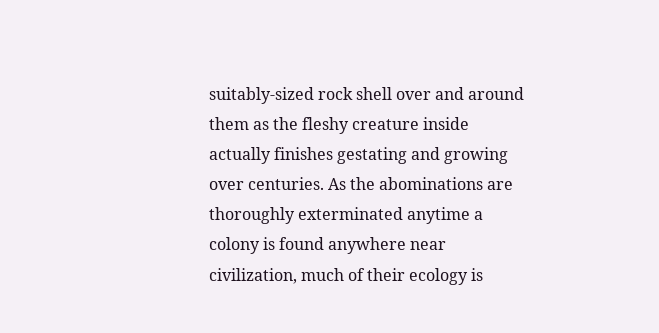suitably-sized rock shell over and around them as the fleshy creature inside actually finishes gestating and growing over centuries. As the abominations are thoroughly exterminated anytime a colony is found anywhere near civilization, much of their ecology is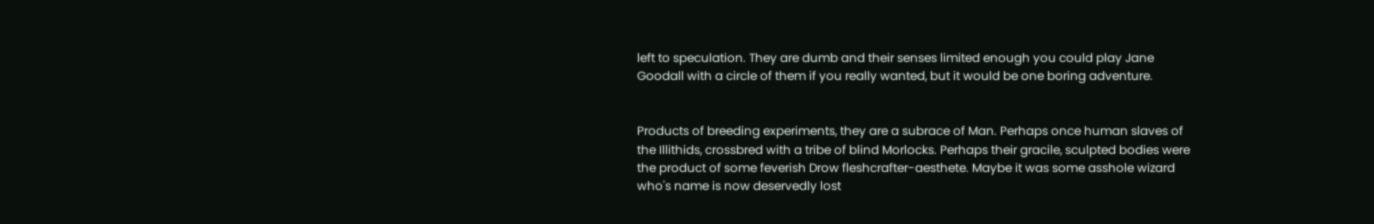left to speculation. They are dumb and their senses limited enough you could play Jane Goodall with a circle of them if you really wanted, but it would be one boring adventure.


Products of breeding experiments, they are a subrace of Man. Perhaps once human slaves of the Illithids, crossbred with a tribe of blind Morlocks. Perhaps their gracile, sculpted bodies were the product of some feverish Drow fleshcrafter-aesthete. Maybe it was some asshole wizard who's name is now deservedly lost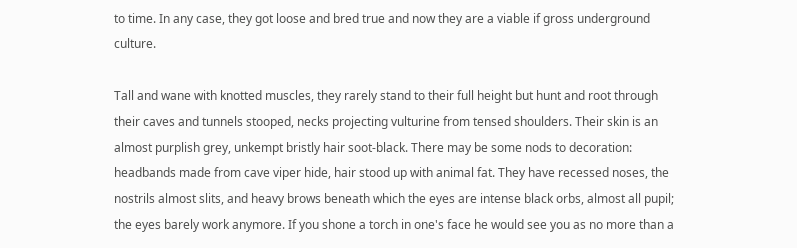to time. In any case, they got loose and bred true and now they are a viable if gross underground culture.

Tall and wane with knotted muscles, they rarely stand to their full height but hunt and root through their caves and tunnels stooped, necks projecting vulturine from tensed shoulders. Their skin is an almost purplish grey, unkempt bristly hair soot-black. There may be some nods to decoration: headbands made from cave viper hide, hair stood up with animal fat. They have recessed noses, the nostrils almost slits, and heavy brows beneath which the eyes are intense black orbs, almost all pupil; the eyes barely work anymore. If you shone a torch in one's face he would see you as no more than a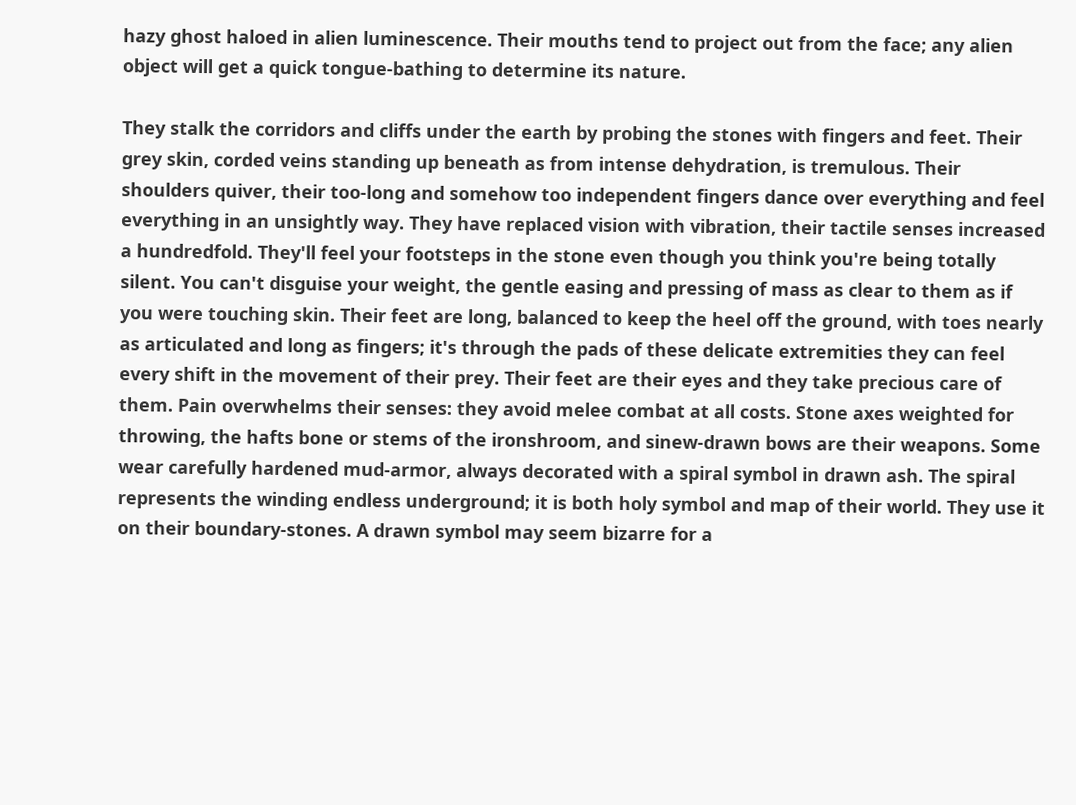hazy ghost haloed in alien luminescence. Their mouths tend to project out from the face; any alien object will get a quick tongue-bathing to determine its nature.

They stalk the corridors and cliffs under the earth by probing the stones with fingers and feet. Their grey skin, corded veins standing up beneath as from intense dehydration, is tremulous. Their shoulders quiver, their too-long and somehow too independent fingers dance over everything and feel everything in an unsightly way. They have replaced vision with vibration, their tactile senses increased a hundredfold. They'll feel your footsteps in the stone even though you think you're being totally silent. You can't disguise your weight, the gentle easing and pressing of mass as clear to them as if you were touching skin. Their feet are long, balanced to keep the heel off the ground, with toes nearly as articulated and long as fingers; it's through the pads of these delicate extremities they can feel every shift in the movement of their prey. Their feet are their eyes and they take precious care of them. Pain overwhelms their senses: they avoid melee combat at all costs. Stone axes weighted for throwing, the hafts bone or stems of the ironshroom, and sinew-drawn bows are their weapons. Some wear carefully hardened mud-armor, always decorated with a spiral symbol in drawn ash. The spiral represents the winding endless underground; it is both holy symbol and map of their world. They use it on their boundary-stones. A drawn symbol may seem bizarre for a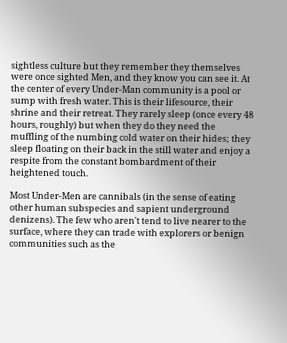sightless culture but they remember they themselves were once sighted Men, and they know you can see it. At the center of every Under-Man community is a pool or sump with fresh water. This is their lifesource, their shrine and their retreat. They rarely sleep (once every 48 hours, roughly) but when they do they need the muffling of the numbing cold water on their hides; they sleep floating on their back in the still water and enjoy a respite from the constant bombardment of their heightened touch.

Most Under-Men are cannibals (in the sense of eating other human subspecies and sapient underground denizens). The few who aren't tend to live nearer to the surface, where they can trade with explorers or benign communities such as the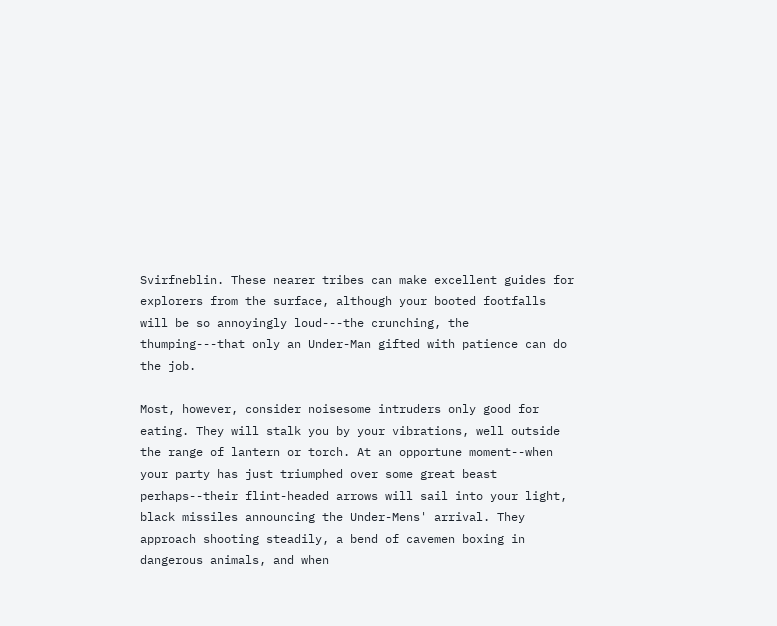Svirfneblin. These nearer tribes can make excellent guides for explorers from the surface, although your booted footfalls will be so annoyingly loud---the crunching, the thumping---that only an Under-Man gifted with patience can do the job.

Most, however, consider noisesome intruders only good for eating. They will stalk you by your vibrations, well outside the range of lantern or torch. At an opportune moment--when your party has just triumphed over some great beast perhaps--their flint-headed arrows will sail into your light, black missiles announcing the Under-Mens' arrival. They approach shooting steadily, a bend of cavemen boxing in dangerous animals, and when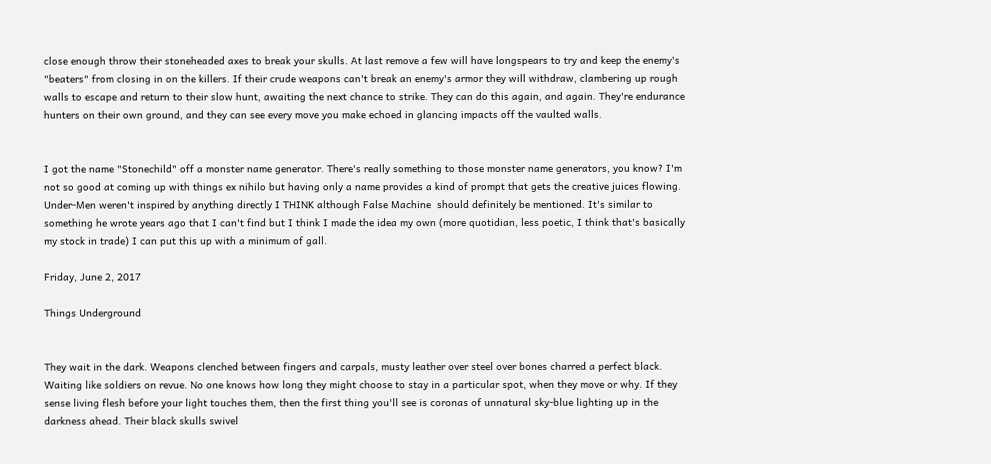close enough throw their stoneheaded axes to break your skulls. At last remove a few will have longspears to try and keep the enemy's "beaters" from closing in on the killers. If their crude weapons can't break an enemy's armor they will withdraw, clambering up rough walls to escape and return to their slow hunt, awaiting the next chance to strike. They can do this again, and again. They're endurance hunters on their own ground, and they can see every move you make echoed in glancing impacts off the vaulted walls.


I got the name "Stonechild" off a monster name generator. There's really something to those monster name generators, you know? I'm not so good at coming up with things ex nihilo but having only a name provides a kind of prompt that gets the creative juices flowing. Under-Men weren't inspired by anything directly I THINK although False Machine  should definitely be mentioned. It's similar to something he wrote years ago that I can't find but I think I made the idea my own (more quotidian, less poetic, I think that's basically my stock in trade) I can put this up with a minimum of gall.

Friday, June 2, 2017

Things Underground


They wait in the dark. Weapons clenched between fingers and carpals, musty leather over steel over bones charred a perfect black. Waiting like soldiers on revue. No one knows how long they might choose to stay in a particular spot, when they move or why. If they sense living flesh before your light touches them, then the first thing you'll see is coronas of unnatural sky-blue lighting up in the darkness ahead. Their black skulls swivel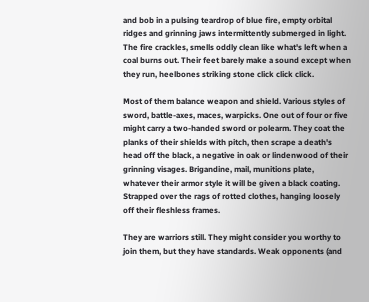and bob in a pulsing teardrop of blue fire, empty orbital ridges and grinning jaws intermittently submerged in light. The fire crackles, smells oddly clean like what's left when a coal burns out. Their feet barely make a sound except when they run, heelbones striking stone click click click.

Most of them balance weapon and shield. Various styles of sword, battle-axes, maces, warpicks. One out of four or five might carry a two-handed sword or polearm. They coat the planks of their shields with pitch, then scrape a death's head off the black, a negative in oak or lindenwood of their grinning visages. Brigandine, mail, munitions plate, whatever their armor style it will be given a black coating. Strapped over the rags of rotted clothes, hanging loosely off their fleshless frames.

They are warriors still. They might consider you worthy to join them, but they have standards. Weak opponents (and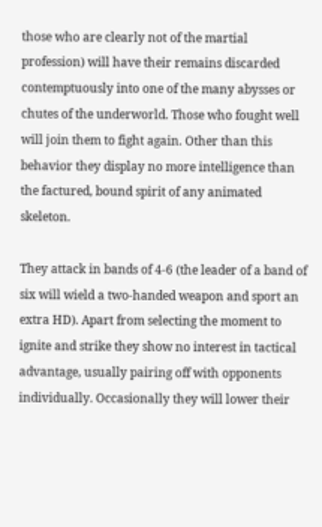those who are clearly not of the martial profession) will have their remains discarded contemptuously into one of the many abysses or chutes of the underworld. Those who fought well will join them to fight again. Other than this behavior they display no more intelligence than the factured, bound spirit of any animated skeleton.

They attack in bands of 4-6 (the leader of a band of six will wield a two-handed weapon and sport an extra HD). Apart from selecting the moment to ignite and strike they show no interest in tactical advantage, usually pairing off with opponents individually. Occasionally they will lower their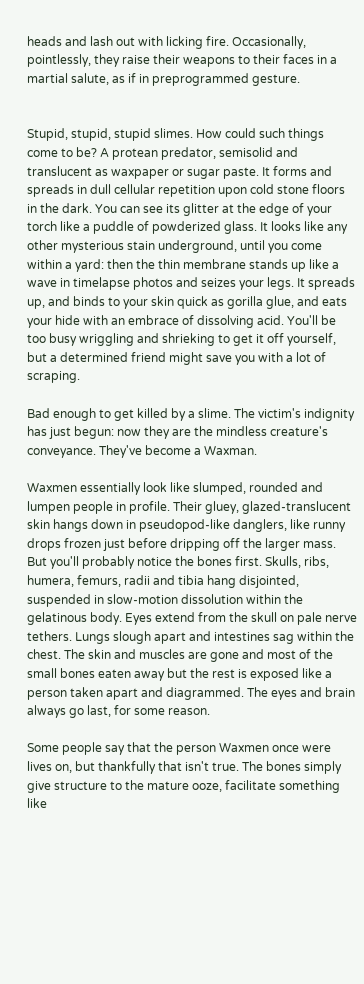heads and lash out with licking fire. Occasionally, pointlessly, they raise their weapons to their faces in a martial salute, as if in preprogrammed gesture.


Stupid, stupid, stupid slimes. How could such things come to be? A protean predator, semisolid and translucent as waxpaper or sugar paste. It forms and spreads in dull cellular repetition upon cold stone floors in the dark. You can see its glitter at the edge of your torch like a puddle of powderized glass. It looks like any other mysterious stain underground, until you come within a yard: then the thin membrane stands up like a wave in timelapse photos and seizes your legs. It spreads up, and binds to your skin quick as gorilla glue, and eats your hide with an embrace of dissolving acid. You'll be too busy wriggling and shrieking to get it off yourself, but a determined friend might save you with a lot of scraping.

Bad enough to get killed by a slime. The victim's indignity has just begun: now they are the mindless creature's conveyance. They've become a Waxman.

Waxmen essentially look like slumped, rounded and lumpen people in profile. Their gluey, glazed-translucent skin hangs down in pseudopod-like danglers, like runny drops frozen just before dripping off the larger mass. But you'll probably notice the bones first. Skulls, ribs, humera, femurs, radii and tibia hang disjointed, suspended in slow-motion dissolution within the gelatinous body. Eyes extend from the skull on pale nerve tethers. Lungs slough apart and intestines sag within the chest. The skin and muscles are gone and most of the small bones eaten away but the rest is exposed like a person taken apart and diagrammed. The eyes and brain always go last, for some reason.

Some people say that the person Waxmen once were lives on, but thankfully that isn't true. The bones simply give structure to the mature ooze, facilitate something like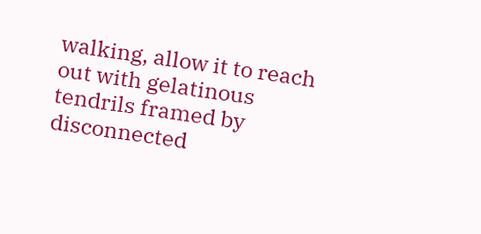walking, allow it to reach out with gelatinous tendrils framed by disconnected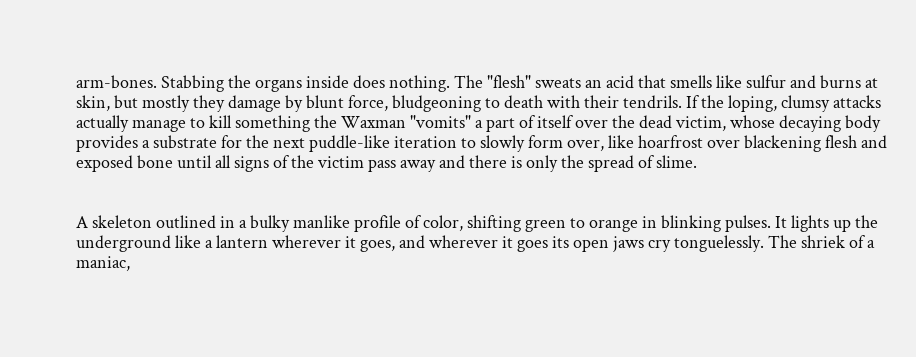arm-bones. Stabbing the organs inside does nothing. The "flesh" sweats an acid that smells like sulfur and burns at skin, but mostly they damage by blunt force, bludgeoning to death with their tendrils. If the loping, clumsy attacks actually manage to kill something the Waxman "vomits" a part of itself over the dead victim, whose decaying body provides a substrate for the next puddle-like iteration to slowly form over, like hoarfrost over blackening flesh and exposed bone until all signs of the victim pass away and there is only the spread of slime.


A skeleton outlined in a bulky manlike profile of color, shifting green to orange in blinking pulses. It lights up the underground like a lantern wherever it goes, and wherever it goes its open jaws cry tonguelessly. The shriek of a maniac,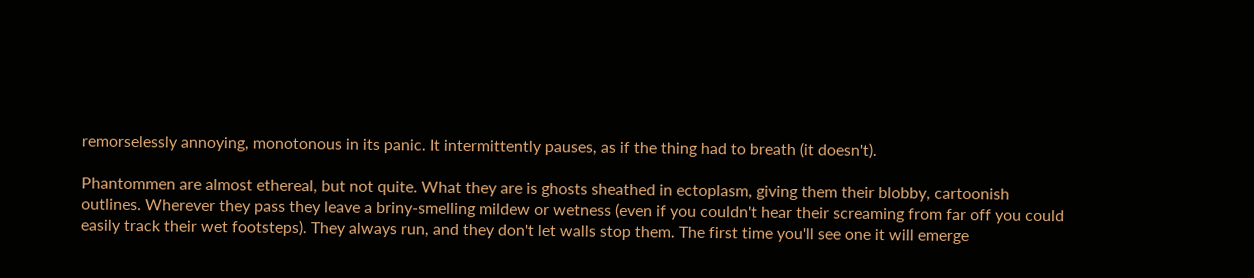remorselessly annoying, monotonous in its panic. It intermittently pauses, as if the thing had to breath (it doesn't).

Phantommen are almost ethereal, but not quite. What they are is ghosts sheathed in ectoplasm, giving them their blobby, cartoonish outlines. Wherever they pass they leave a briny-smelling mildew or wetness (even if you couldn't hear their screaming from far off you could easily track their wet footsteps). They always run, and they don't let walls stop them. The first time you'll see one it will emerge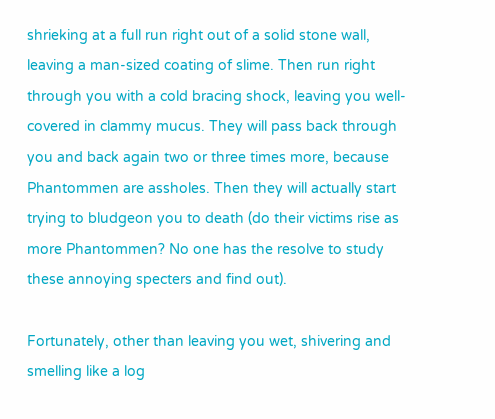shrieking at a full run right out of a solid stone wall, leaving a man-sized coating of slime. Then run right through you with a cold bracing shock, leaving you well-covered in clammy mucus. They will pass back through you and back again two or three times more, because Phantommen are assholes. Then they will actually start trying to bludgeon you to death (do their victims rise as more Phantommen? No one has the resolve to study these annoying specters and find out).

Fortunately, other than leaving you wet, shivering and smelling like a log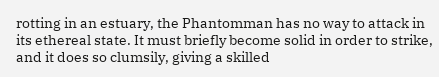rotting in an estuary, the Phantomman has no way to attack in its ethereal state. It must briefly become solid in order to strike, and it does so clumsily, giving a skilled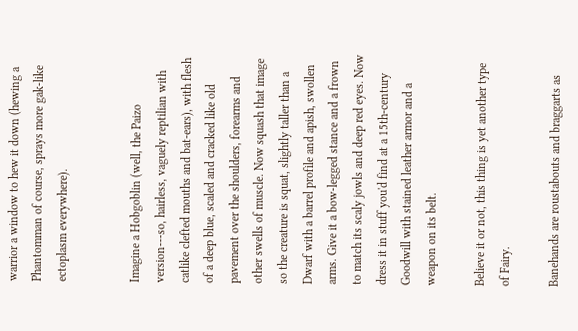warrior a window to hew it down (hewing a Phantomman of course, sprays more gak-like ectoplasm everywhere).


Imagine a Hobgoblin (well, the Paizo version---so, hairless, vaguely reptilian with catlike clefted mouths and bat-ears), with flesh of a deep blue, scaled and cracked like old pavement over the shoulders, forearms and other swells of muscle. Now squash that image so the creature is squat, slightly taller than a Dwarf with a barrel profile and apish, swollen arms. Give it a bow-legged stance and a frown to match its scaly jowls and deep red eyes. Now dress it in stuff you'd find at a 15th-century Goodwill with stained leather armor and a weapon on its belt.

Believe it or not, this thing is yet another type of Fairy.

Banehands are roustabouts and braggarts as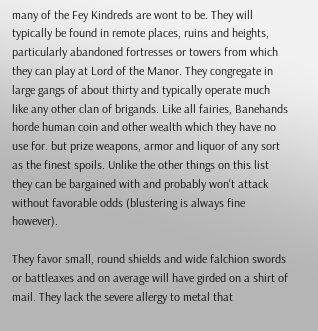many of the Fey Kindreds are wont to be. They will typically be found in remote places, ruins and heights, particularly abandoned fortresses or towers from which they can play at Lord of the Manor. They congregate in large gangs of about thirty and typically operate much like any other clan of brigands. Like all fairies, Banehands horde human coin and other wealth which they have no use for. but prize weapons, armor and liquor of any sort as the finest spoils. Unlike the other things on this list they can be bargained with and probably won't attack without favorable odds (blustering is always fine however).

They favor small, round shields and wide falchion swords or battleaxes and on average will have girded on a shirt of mail. They lack the severe allergy to metal that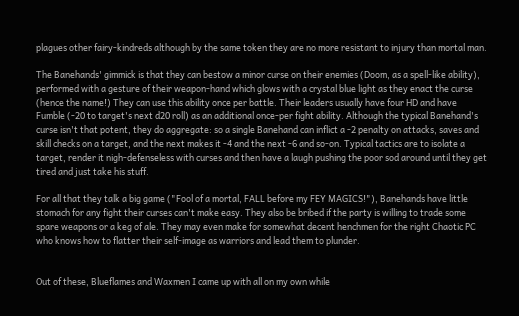plagues other fairy-kindreds although by the same token they are no more resistant to injury than mortal man.

The Banehands' gimmick is that they can bestow a minor curse on their enemies (Doom, as a spell-like ability), performed with a gesture of their weapon-hand which glows with a crystal blue light as they enact the curse (hence the name!) They can use this ability once per battle. Their leaders usually have four HD and have Fumble (-20 to target's next d20 roll) as an additional once-per fight ability. Although the typical Banehand's curse isn't that potent, they do aggregate: so a single Banehand can inflict a -2 penalty on attacks, saves and skill checks on a target, and the next makes it -4 and the next -6 and so-on. Typical tactics are to isolate a target, render it nigh-defenseless with curses and then have a laugh pushing the poor sod around until they get tired and just take his stuff.

For all that they talk a big game ("Fool of a mortal, FALL before my FEY MAGICS!"), Banehands have little stomach for any fight their curses can't make easy. They also be bribed if the party is willing to trade some spare weapons or a keg of ale. They may even make for somewhat decent henchmen for the right Chaotic PC who knows how to flatter their self-image as warriors and lead them to plunder.


Out of these, Blueflames and Waxmen I came up with all on my own while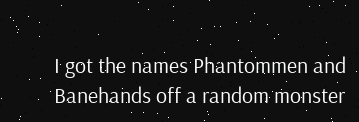I got the names Phantommen and Banehands off a random monster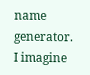name generator. I imagine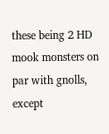these being 2 HD mook monsters on par with gnolls, except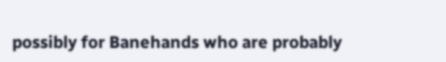possibly for Banehands who are probably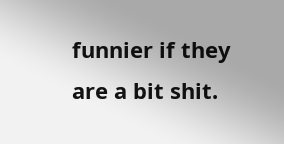funnier if they are a bit shit.